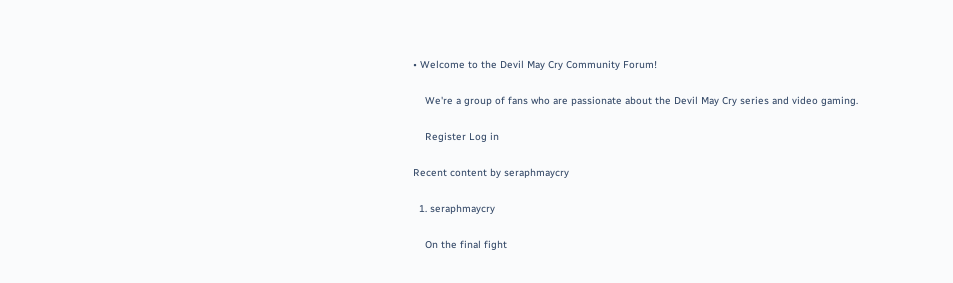• Welcome to the Devil May Cry Community Forum!

    We're a group of fans who are passionate about the Devil May Cry series and video gaming.

    Register Log in

Recent content by seraphmaycry

  1. seraphmaycry

    On the final fight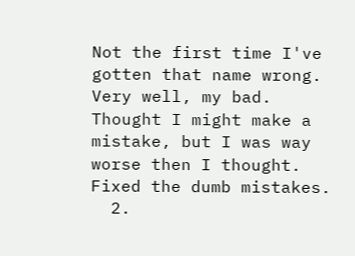Not the first time I've gotten that name wrong. Very well, my bad. Thought I might make a mistake, but I was way worse then I thought. Fixed the dumb mistakes.
  2.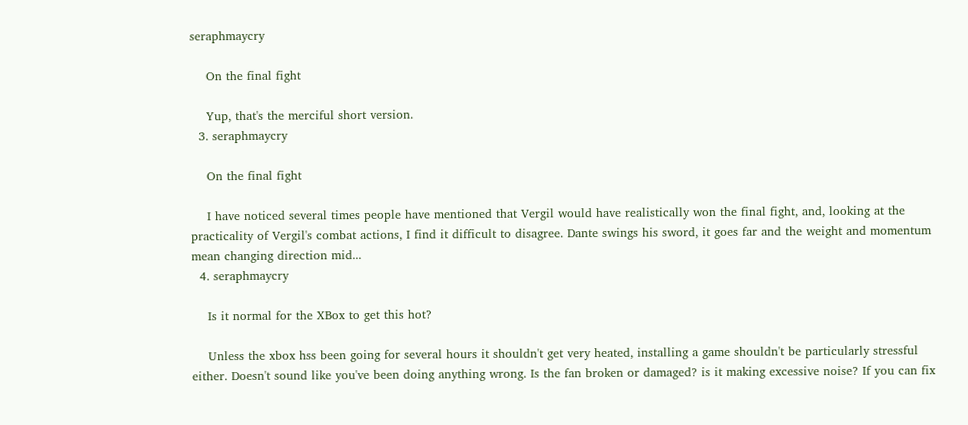seraphmaycry

    On the final fight

    Yup, that's the merciful short version.
  3. seraphmaycry

    On the final fight

    I have noticed several times people have mentioned that Vergil would have realistically won the final fight, and, looking at the practicality of Vergil's combat actions, I find it difficult to disagree. Dante swings his sword, it goes far and the weight and momentum mean changing direction mid...
  4. seraphmaycry

    Is it normal for the XBox to get this hot?

    Unless the xbox hss been going for several hours it shouldn't get very heated, installing a game shouldn't be particularly stressful either. Doesn't sound like you've been doing anything wrong. Is the fan broken or damaged? is it making excessive noise? If you can fix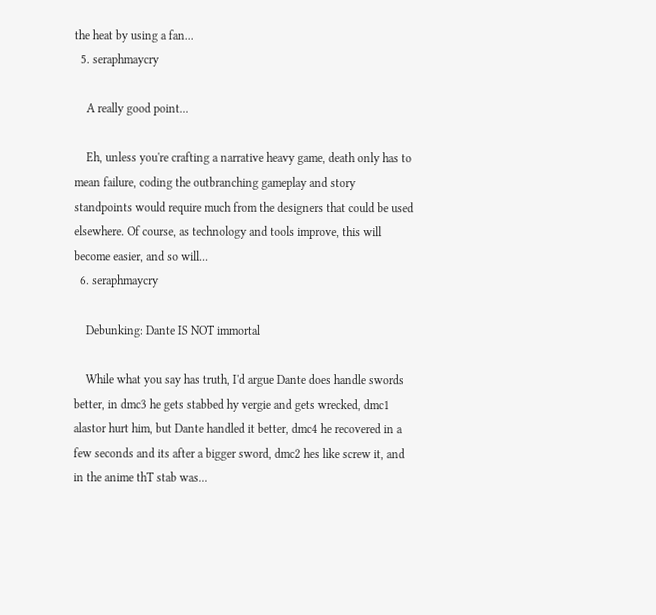the heat by using a fan...
  5. seraphmaycry

    A really good point...

    Eh, unless you're crafting a narrative heavy game, death only has to mean failure, coding the outbranching gameplay and story standpoints would require much from the designers that could be used elsewhere. Of course, as technology and tools improve, this will become easier, and so will...
  6. seraphmaycry

    Debunking: Dante IS NOT immortal

    While what you say has truth, I'd argue Dante does handle swords better, in dmc3 he gets stabbed hy vergie and gets wrecked, dmc1 alastor hurt him, but Dante handled it better, dmc4 he recovered in a few seconds and its after a bigger sword, dmc2 hes like screw it, and in the anime thT stab was...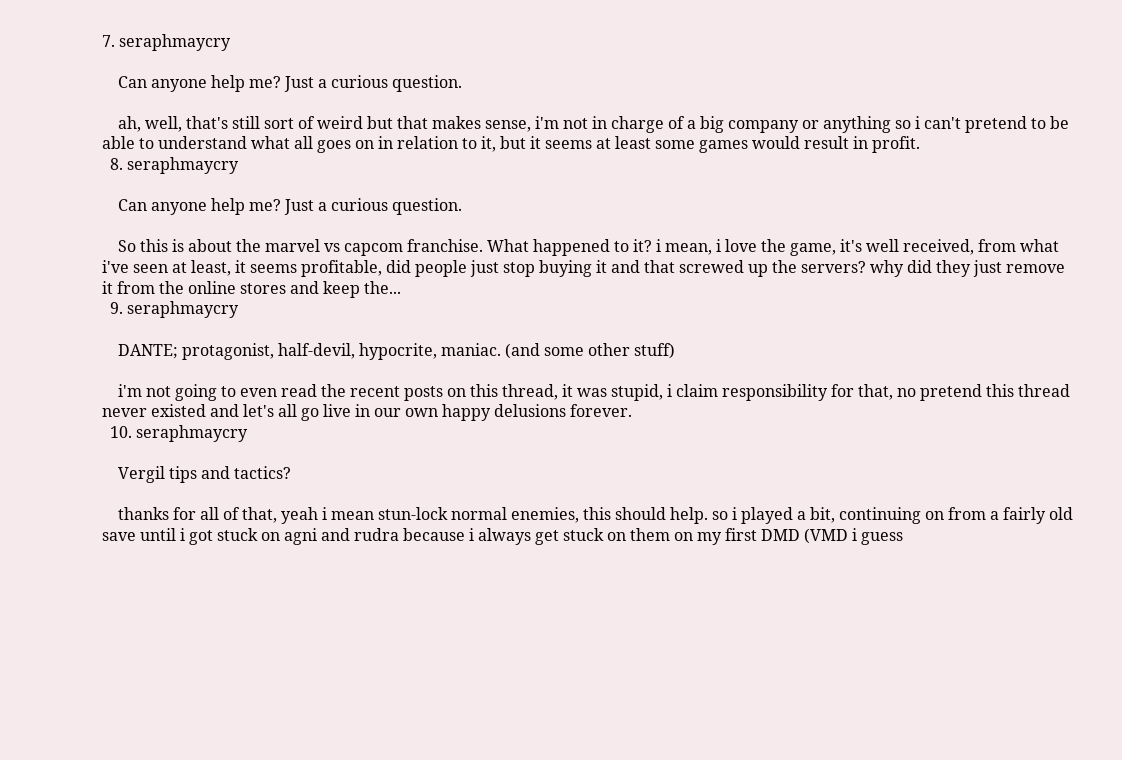7. seraphmaycry

    Can anyone help me? Just a curious question.

    ah, well, that's still sort of weird but that makes sense, i'm not in charge of a big company or anything so i can't pretend to be able to understand what all goes on in relation to it, but it seems at least some games would result in profit.
  8. seraphmaycry

    Can anyone help me? Just a curious question.

    So this is about the marvel vs capcom franchise. What happened to it? i mean, i love the game, it's well received, from what i've seen at least, it seems profitable, did people just stop buying it and that screwed up the servers? why did they just remove it from the online stores and keep the...
  9. seraphmaycry

    DANTE; protagonist, half-devil, hypocrite, maniac. (and some other stuff)

    i'm not going to even read the recent posts on this thread, it was stupid, i claim responsibility for that, no pretend this thread never existed and let's all go live in our own happy delusions forever.
  10. seraphmaycry

    Vergil tips and tactics?

    thanks for all of that, yeah i mean stun-lock normal enemies, this should help. so i played a bit, continuing on from a fairly old save until i got stuck on agni and rudra because i always get stuck on them on my first DMD (VMD i guess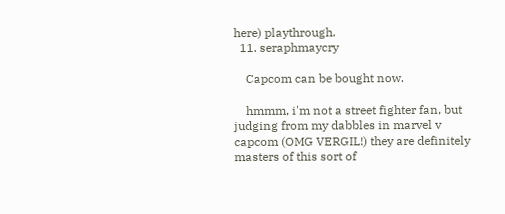here) playthrough.
  11. seraphmaycry

    Capcom can be bought now.

    hmmm, i'm not a street fighter fan, but judging from my dabbles in marvel v capcom (OMG VERGIL!) they are definitely masters of this sort of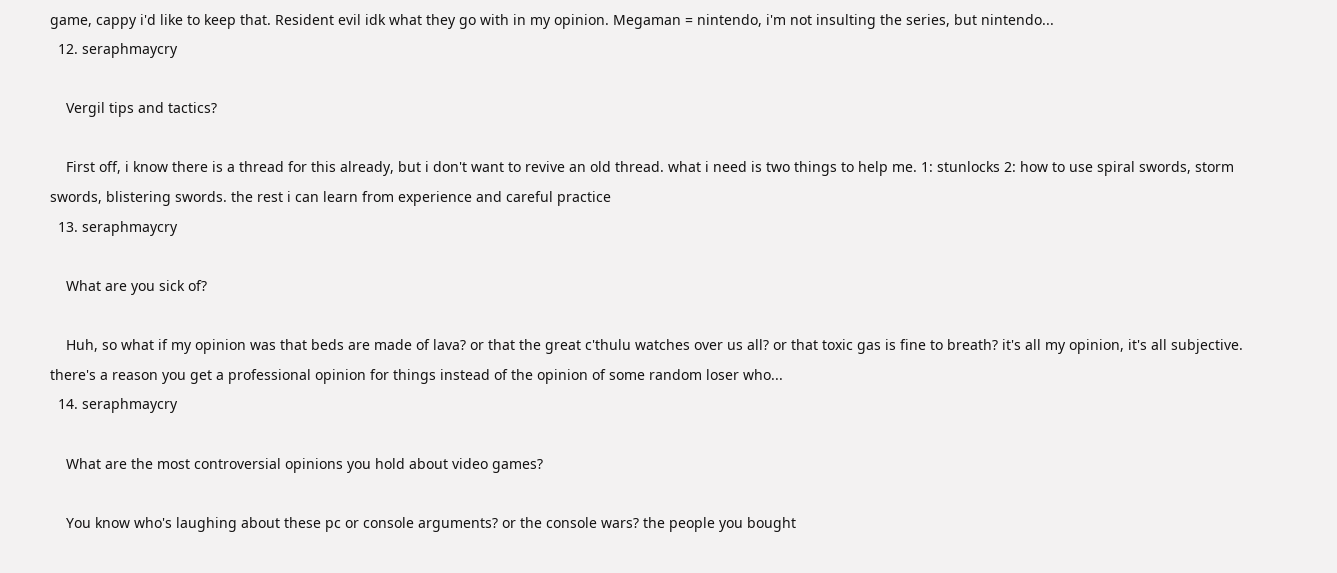game, cappy i'd like to keep that. Resident evil idk what they go with in my opinion. Megaman = nintendo, i'm not insulting the series, but nintendo...
  12. seraphmaycry

    Vergil tips and tactics?

    First off, i know there is a thread for this already, but i don't want to revive an old thread. what i need is two things to help me. 1: stunlocks 2: how to use spiral swords, storm swords, blistering swords. the rest i can learn from experience and careful practice
  13. seraphmaycry

    What are you sick of?

    Huh, so what if my opinion was that beds are made of lava? or that the great c'thulu watches over us all? or that toxic gas is fine to breath? it's all my opinion, it's all subjective. there's a reason you get a professional opinion for things instead of the opinion of some random loser who...
  14. seraphmaycry

    What are the most controversial opinions you hold about video games?

    You know who's laughing about these pc or console arguments? or the console wars? the people you bought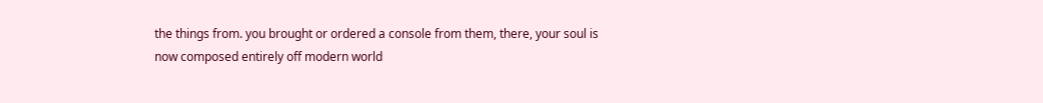the things from. you brought or ordered a console from them, there, your soul is now composed entirely off modern world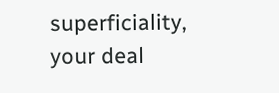superficiality, your deal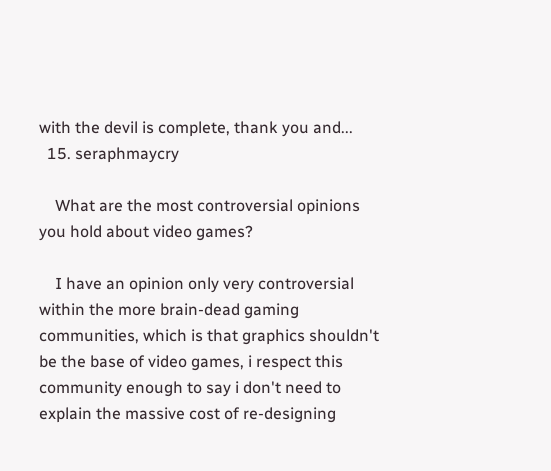with the devil is complete, thank you and...
  15. seraphmaycry

    What are the most controversial opinions you hold about video games?

    I have an opinion only very controversial within the more brain-dead gaming communities, which is that graphics shouldn't be the base of video games, i respect this community enough to say i don't need to explain the massive cost of re-designing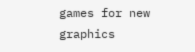games for new graphics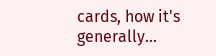cards, how it's generally...